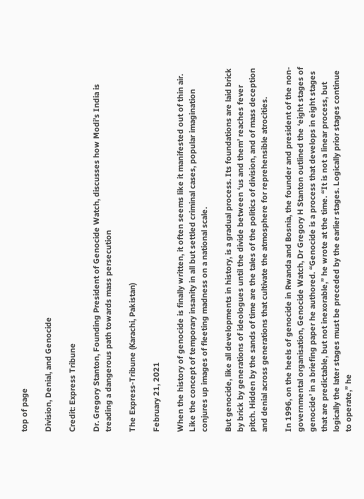top of page

Division, Denial, and Genocide

Credit: Express Tribune

Dr. Gregory Stanton, Founding President of Genocide Watch, discusses how Modi’s India is treading a dangerous path towards mass persecution

The Express-Tribune (Karachi, Pakistan)

February 21, 2021

When the history of genocide is finally written, it often seems like it manifested out of thin air. Like the concept of temporary insanity in all but settled criminal cases, popular imagination conjures up images of fleeting madness on a national scale.

But genocide, like all developments in history, is a gradual process. Its foundations are laid brick by brick by generations of ideologues until the divide between ‘us and them’ reaches fever pitch. Hidden by the sands of time are the tales of the politics of division, and of mass deception and denial across generations that cultivate the atmosphere for reprehensible atrocities.

In 1996, on the heels of genocide in Rwanda and Bosnia, the founder and president of the non-governmental organisation, Genocide Watch, Dr Gregory H Stanton outlined the ‘eight stages of genocide’ in a briefing paper he authored. “Genocide is a process that develops in eight stages that are predictable, but not inexorable,” he wrote at the time. “It is not a linear process, but logically the later stages must be preceded by the earlier stages. Logically prior stages continue to operate,” he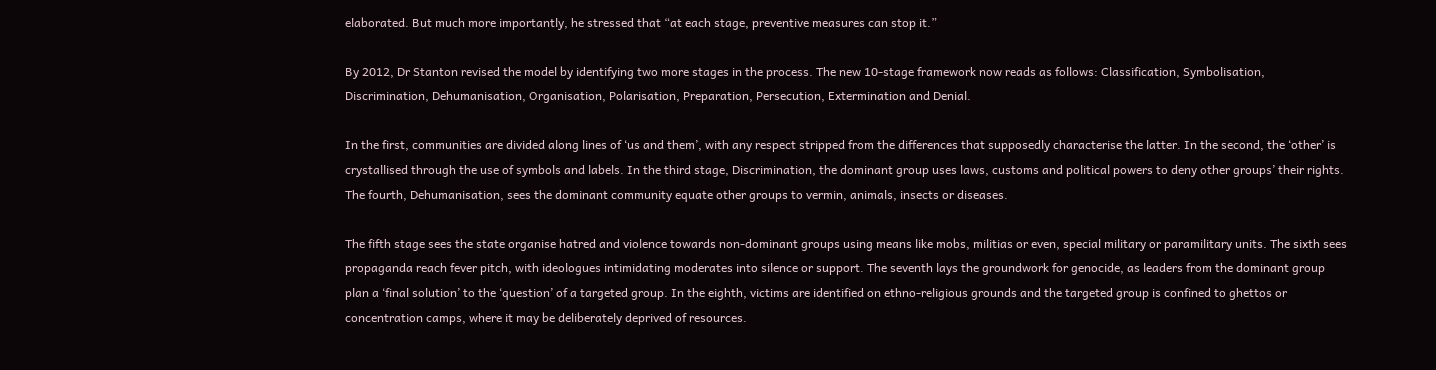elaborated. But much more importantly, he stressed that “at each stage, preventive measures can stop it.”

By 2012, Dr Stanton revised the model by identifying two more stages in the process. The new 10-stage framework now reads as follows: Classification, Symbolisation, Discrimination, Dehumanisation, Organisation, Polarisation, Preparation, Persecution, Extermination and Denial.

In the first, communities are divided along lines of ‘us and them’, with any respect stripped from the differences that supposedly characterise the latter. In the second, the ‘other’ is crystallised through the use of symbols and labels. In the third stage, Discrimination, the dominant group uses laws, customs and political powers to deny other groups’ their rights. The fourth, Dehumanisation, sees the dominant community equate other groups to vermin, animals, insects or diseases.

The fifth stage sees the state organise hatred and violence towards non-dominant groups using means like mobs, militias or even, special military or paramilitary units. The sixth sees propaganda reach fever pitch, with ideologues intimidating moderates into silence or support. The seventh lays the groundwork for genocide, as leaders from the dominant group plan a ‘final solution’ to the ‘question’ of a targeted group. In the eighth, victims are identified on ethno-religious grounds and the targeted group is confined to ghettos or concentration camps, where it may be deliberately deprived of resources.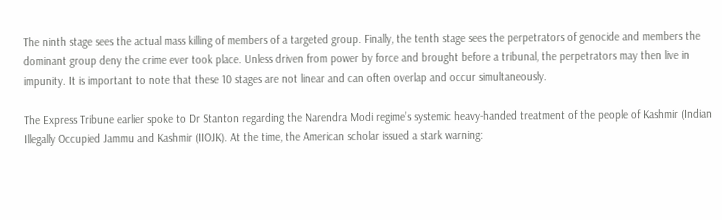The ninth stage sees the actual mass killing of members of a targeted group. Finally, the tenth stage sees the perpetrators of genocide and members the dominant group deny the crime ever took place. Unless driven from power by force and brought before a tribunal, the perpetrators may then live in impunity. It is important to note that these 10 stages are not linear and can often overlap and occur simultaneously.

The Express Tribune earlier spoke to Dr Stanton regarding the Narendra Modi regime’s systemic heavy-handed treatment of the people of Kashmir (Indian Illegally Occupied Jammu and Kashmir (IIOJK). At the time, the American scholar issued a stark warning: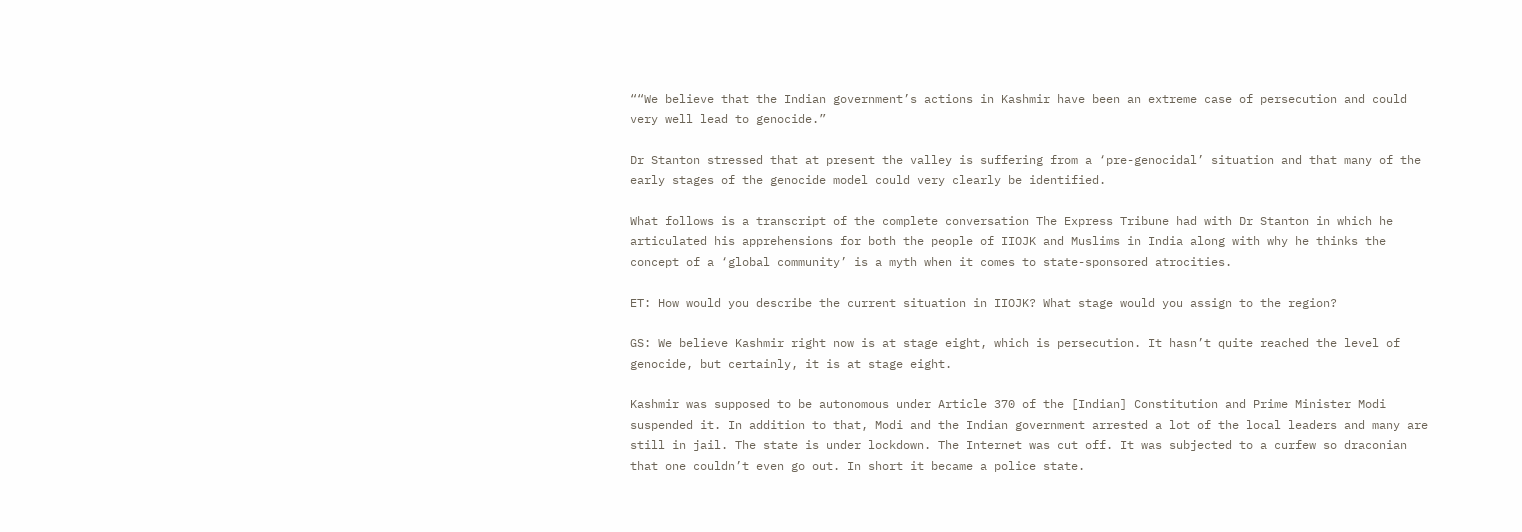““We believe that the Indian government’s actions in Kashmir have been an extreme case of persecution and could very well lead to genocide.”

Dr Stanton stressed that at present the valley is suffering from a ‘pre-genocidal’ situation and that many of the early stages of the genocide model could very clearly be identified.

What follows is a transcript of the complete conversation The Express Tribune had with Dr Stanton in which he articulated his apprehensions for both the people of IIOJK and Muslims in India along with why he thinks the concept of a ‘global community’ is a myth when it comes to state-sponsored atrocities.

ET: How would you describe the current situation in IIOJK? What stage would you assign to the region?

GS: We believe Kashmir right now is at stage eight, which is persecution. It hasn’t quite reached the level of genocide, but certainly, it is at stage eight.

Kashmir was supposed to be autonomous under Article 370 of the [Indian] Constitution and Prime Minister Modi suspended it. In addition to that, Modi and the Indian government arrested a lot of the local leaders and many are still in jail. The state is under lockdown. The Internet was cut off. It was subjected to a curfew so draconian that one couldn’t even go out. In short it became a police state.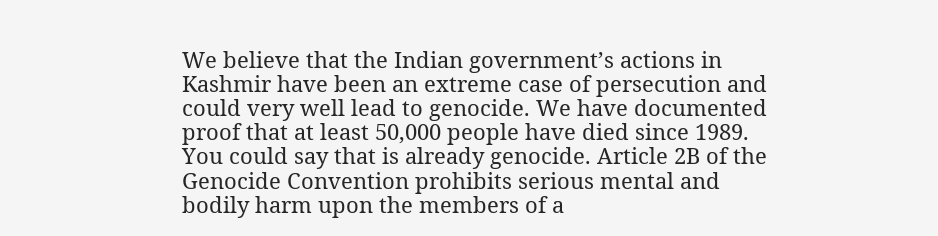We believe that the Indian government’s actions in Kashmir have been an extreme case of persecution and could very well lead to genocide. We have documented proof that at least 50,000 people have died since 1989. You could say that is already genocide. Article 2B of the Genocide Convention prohibits serious mental and bodily harm upon the members of a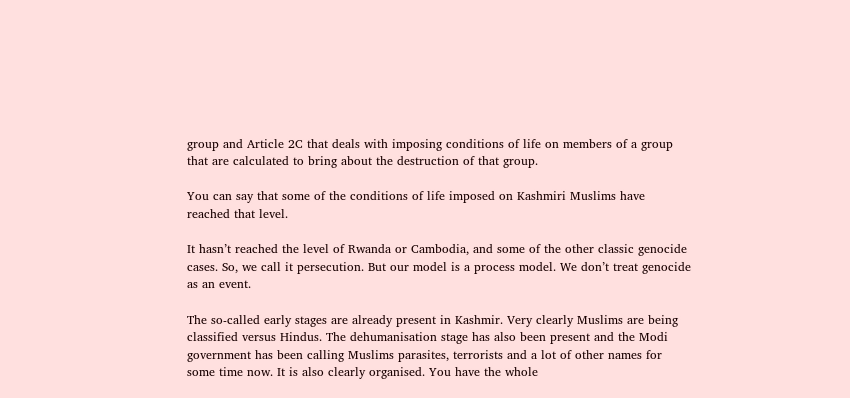group and Article 2C that deals with imposing conditions of life on members of a group that are calculated to bring about the destruction of that group.

You can say that some of the conditions of life imposed on Kashmiri Muslims have reached that level.

It hasn’t reached the level of Rwanda or Cambodia, and some of the other classic genocide cases. So, we call it persecution. But our model is a process model. We don’t treat genocide as an event.

The so-called early stages are already present in Kashmir. Very clearly Muslims are being classified versus Hindus. The dehumanisation stage has also been present and the Modi government has been calling Muslims parasites, terrorists and a lot of other names for some time now. It is also clearly organised. You have the whole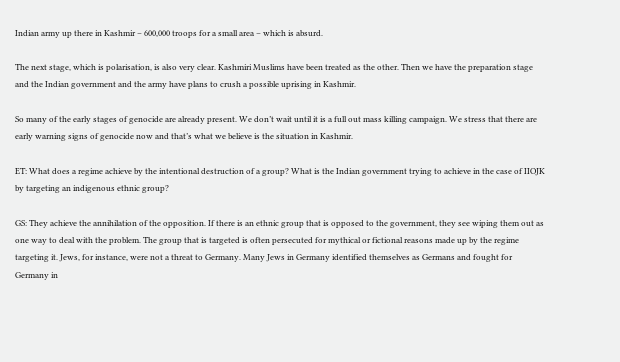Indian army up there in Kashmir – 600,000 troops for a small area – which is absurd.

The next stage, which is polarisation, is also very clear. Kashmiri Muslims have been treated as the other. Then we have the preparation stage and the Indian government and the army have plans to crush a possible uprising in Kashmir.

So many of the early stages of genocide are already present. We don’t wait until it is a full out mass killing campaign. We stress that there are early warning signs of genocide now and that’s what we believe is the situation in Kashmir.

ET: What does a regime achieve by the intentional destruction of a group? What is the Indian government trying to achieve in the case of IIOJK by targeting an indigenous ethnic group?

GS: They achieve the annihilation of the opposition. If there is an ethnic group that is opposed to the government, they see wiping them out as one way to deal with the problem. The group that is targeted is often persecuted for mythical or fictional reasons made up by the regime targeting it. Jews, for instance, were not a threat to Germany. Many Jews in Germany identified themselves as Germans and fought for Germany in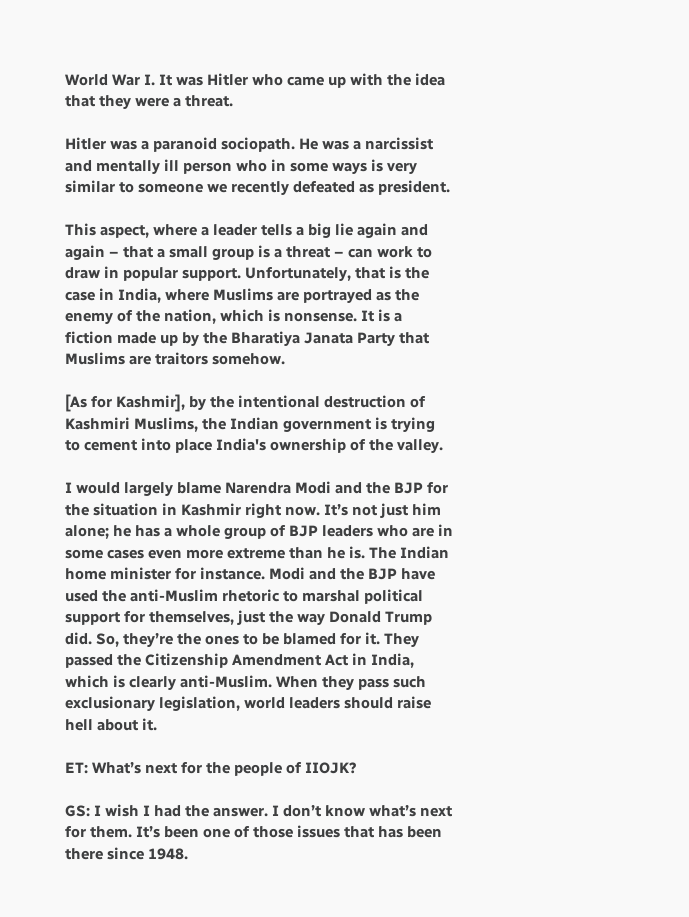World War I. It was Hitler who came up with the idea that they were a threat.

Hitler was a paranoid sociopath. He was a narcissist and mentally ill person who in some ways is very similar to someone we recently defeated as president.

This aspect, where a leader tells a big lie again and again – that a small group is a threat – can work to draw in popular support. Unfortunately, that is the case in India, where Muslims are portrayed as the enemy of the nation, which is nonsense. It is a fiction made up by the Bharatiya Janata Party that Muslims are traitors somehow.

[As for Kashmir], by the intentional destruction of Kashmiri Muslims, the Indian government is trying to cement into place India's ownership of the valley.

I would largely blame Narendra Modi and the BJP for the situation in Kashmir right now. It’s not just him alone; he has a whole group of BJP leaders who are in some cases even more extreme than he is. The Indian home minister for instance. Modi and the BJP have used the anti-Muslim rhetoric to marshal political support for themselves, just the way Donald Trump did. So, they’re the ones to be blamed for it. They passed the Citizenship Amendment Act in India, which is clearly anti-Muslim. When they pass such exclusionary legislation, world leaders should raise hell about it.

ET: What’s next for the people of IIOJK?

GS: I wish I had the answer. I don’t know what’s next for them. It’s been one of those issues that has been there since 1948.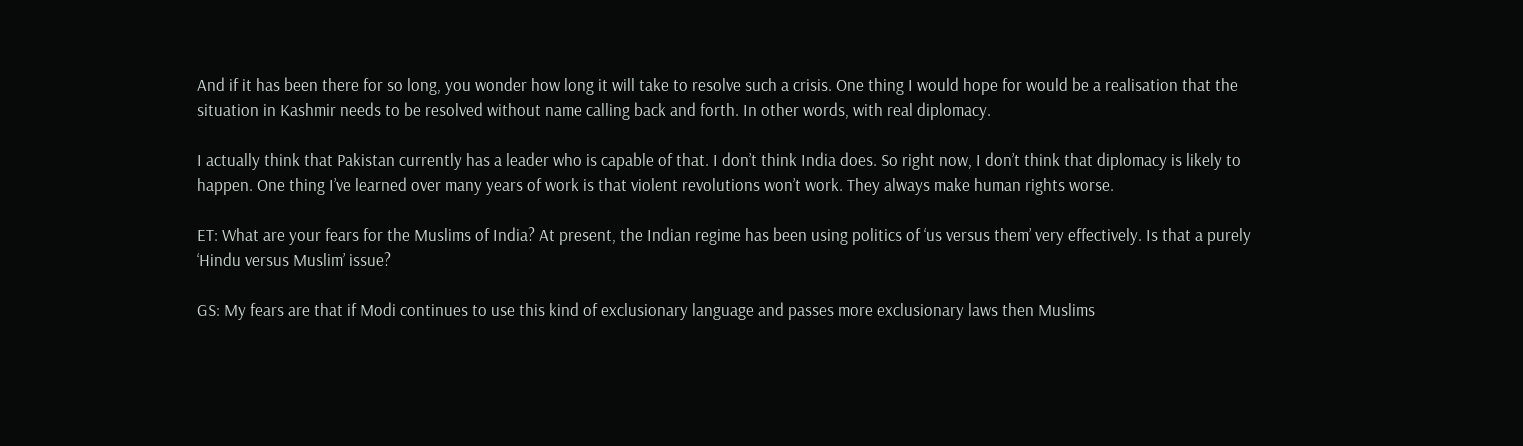And if it has been there for so long, you wonder how long it will take to resolve such a crisis. One thing I would hope for would be a realisation that the situation in Kashmir needs to be resolved without name calling back and forth. In other words, with real diplomacy.

I actually think that Pakistan currently has a leader who is capable of that. I don’t think India does. So right now, I don’t think that diplomacy is likely to happen. One thing I’ve learned over many years of work is that violent revolutions won’t work. They always make human rights worse.

ET: What are your fears for the Muslims of India? At present, the Indian regime has been using politics of ‘us versus them’ very effectively. Is that a purely ‘Hindu versus Muslim’ issue?

GS: My fears are that if Modi continues to use this kind of exclusionary language and passes more exclusionary laws then Muslims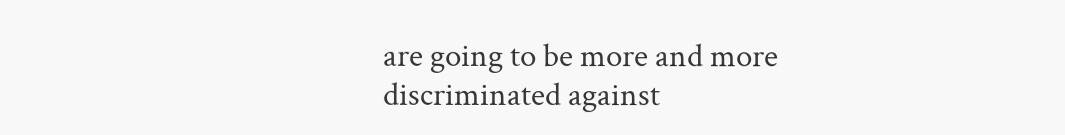are going to be more and more discriminated against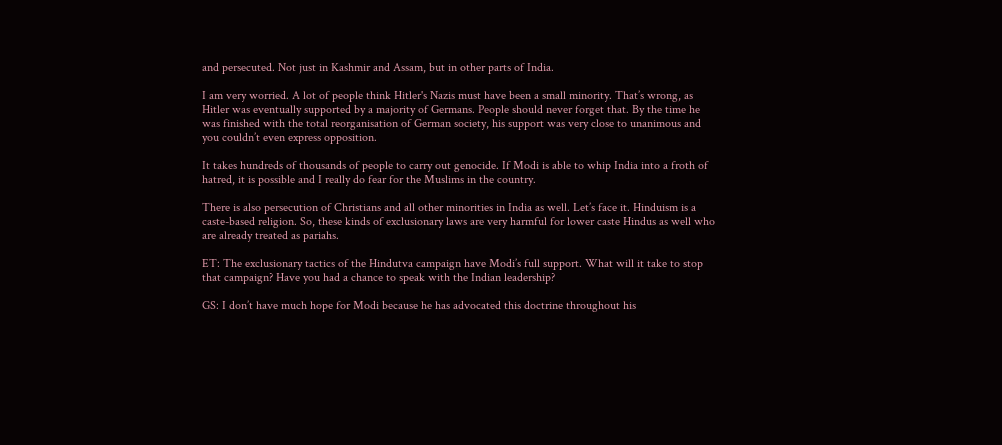and persecuted. Not just in Kashmir and Assam, but in other parts of India.

I am very worried. A lot of people think Hitler's Nazis must have been a small minority. That’s wrong, as Hitler was eventually supported by a majority of Germans. People should never forget that. By the time he was finished with the total reorganisation of German society, his support was very close to unanimous and you couldn’t even express opposition.

It takes hundreds of thousands of people to carry out genocide. If Modi is able to whip India into a froth of hatred, it is possible and I really do fear for the Muslims in the country.

There is also persecution of Christians and all other minorities in India as well. Let’s face it. Hinduism is a caste-based religion. So, these kinds of exclusionary laws are very harmful for lower caste Hindus as well who are already treated as pariahs.

ET: The exclusionary tactics of the Hindutva campaign have Modi’s full support. What will it take to stop that campaign? Have you had a chance to speak with the Indian leadership?

GS: I don’t have much hope for Modi because he has advocated this doctrine throughout his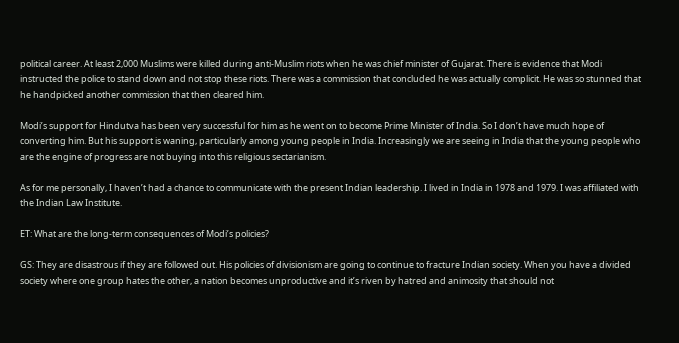political career. At least 2,000 Muslims were killed during anti-Muslim riots when he was chief minister of Gujarat. There is evidence that Modi instructed the police to stand down and not stop these riots. There was a commission that concluded he was actually complicit. He was so stunned that he handpicked another commission that then cleared him.

Modi’s support for Hindutva has been very successful for him as he went on to become Prime Minister of India. So I don’t have much hope of converting him. But his support is waning, particularly among young people in India. Increasingly we are seeing in India that the young people who are the engine of progress are not buying into this religious sectarianism.

As for me personally, I haven’t had a chance to communicate with the present Indian leadership. I lived in India in 1978 and 1979. I was affiliated with the Indian Law Institute.

ET: What are the long-term consequences of Modi’s policies?

GS: They are disastrous if they are followed out. His policies of divisionism are going to continue to fracture Indian society. When you have a divided society where one group hates the other, a nation becomes unproductive and it’s riven by hatred and animosity that should not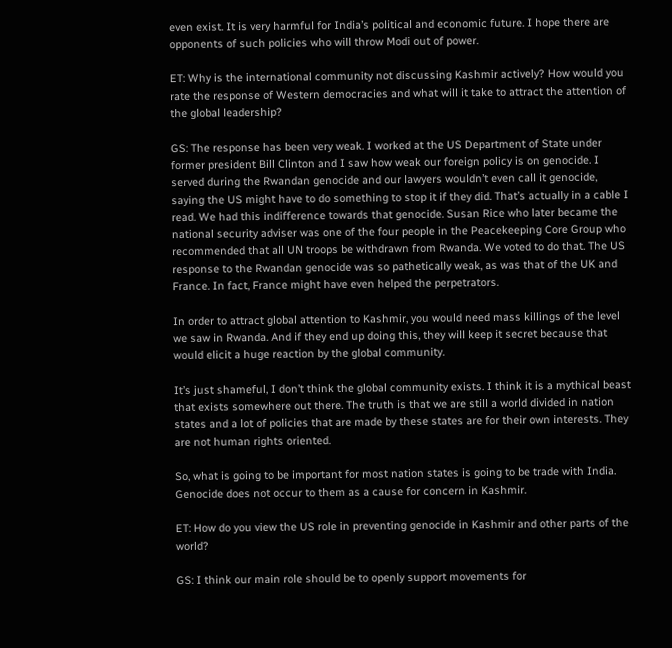even exist. It is very harmful for India’s political and economic future. I hope there are opponents of such policies who will throw Modi out of power.

ET: Why is the international community not discussing Kashmir actively? How would you rate the response of Western democracies and what will it take to attract the attention of the global leadership?

GS: The response has been very weak. I worked at the US Department of State under former president Bill Clinton and I saw how weak our foreign policy is on genocide. I served during the Rwandan genocide and our lawyers wouldn’t even call it genocide, saying the US might have to do something to stop it if they did. That’s actually in a cable I read. We had this indifference towards that genocide. Susan Rice who later became the national security adviser was one of the four people in the Peacekeeping Core Group who recommended that all UN troops be withdrawn from Rwanda. We voted to do that. The US response to the Rwandan genocide was so pathetically weak, as was that of the UK and France. In fact, France might have even helped the perpetrators.

In order to attract global attention to Kashmir, you would need mass killings of the level we saw in Rwanda. And if they end up doing this, they will keep it secret because that would elicit a huge reaction by the global community.

It’s just shameful, I don’t think the global community exists. I think it is a mythical beast that exists somewhere out there. The truth is that we are still a world divided in nation states and a lot of policies that are made by these states are for their own interests. They are not human rights oriented.

So, what is going to be important for most nation states is going to be trade with India. Genocide does not occur to them as a cause for concern in Kashmir.

ET: How do you view the US role in preventing genocide in Kashmir and other parts of the world?

GS: I think our main role should be to openly support movements for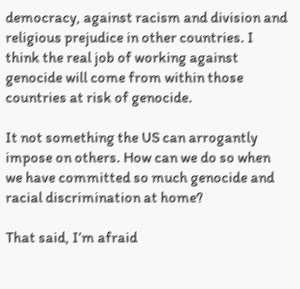democracy, against racism and division and religious prejudice in other countries. I think the real job of working against genocide will come from within those countries at risk of genocide.

It not something the US can arrogantly impose on others. How can we do so when we have committed so much genocide and racial discrimination at home?

That said, I’m afraid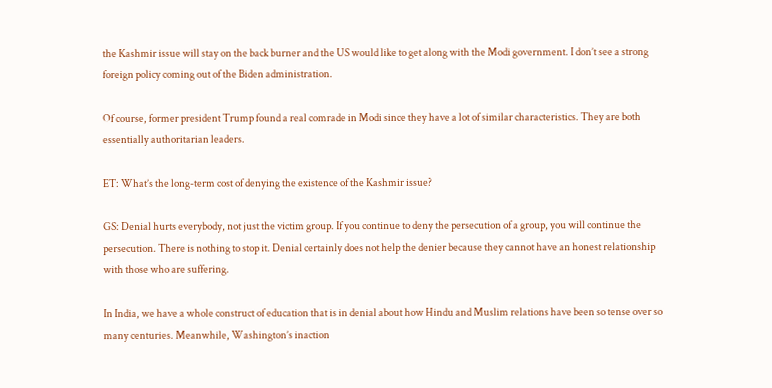the Kashmir issue will stay on the back burner and the US would like to get along with the Modi government. I don’t see a strong foreign policy coming out of the Biden administration.

Of course, former president Trump found a real comrade in Modi since they have a lot of similar characteristics. They are both essentially authoritarian leaders.

ET: What’s the long-term cost of denying the existence of the Kashmir issue?

GS: Denial hurts everybody, not just the victim group. If you continue to deny the persecution of a group, you will continue the persecution. There is nothing to stop it. Denial certainly does not help the denier because they cannot have an honest relationship with those who are suffering.

In India, we have a whole construct of education that is in denial about how Hindu and Muslim relations have been so tense over so many centuries. Meanwhile, Washington’s inaction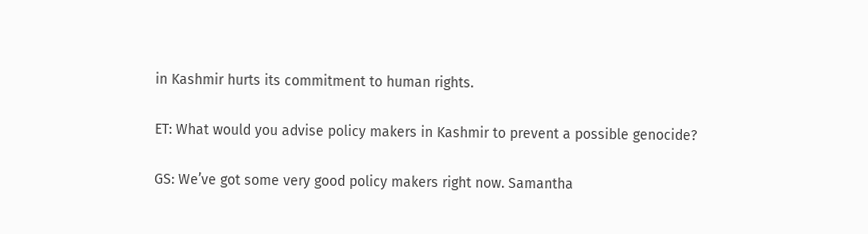in Kashmir hurts its commitment to human rights.

ET: What would you advise policy makers in Kashmir to prevent a possible genocide?

GS: We’ve got some very good policy makers right now. Samantha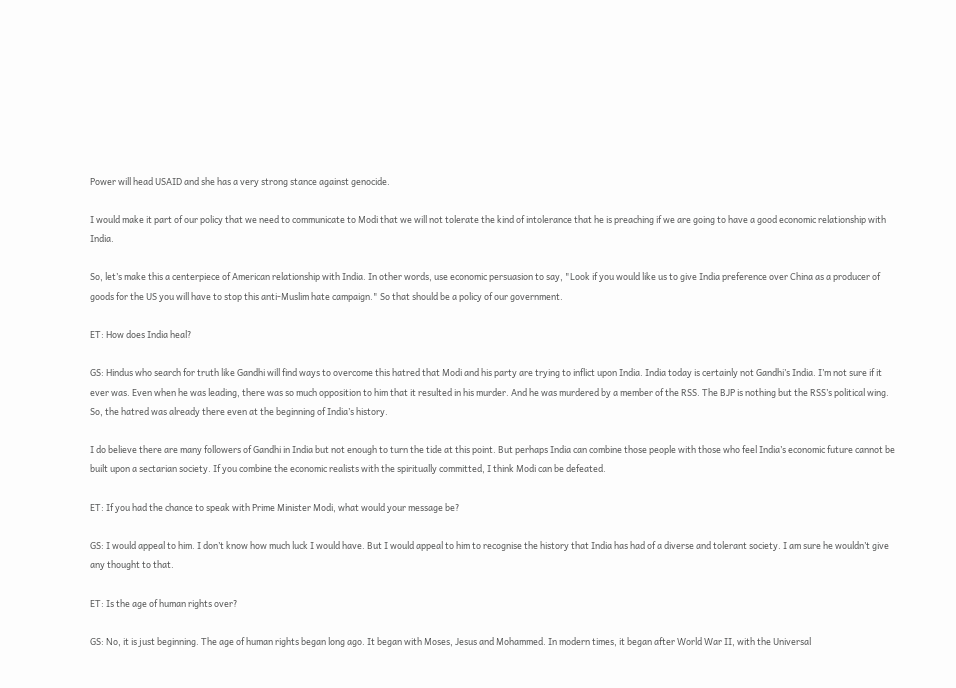Power will head USAID and she has a very strong stance against genocide.

I would make it part of our policy that we need to communicate to Modi that we will not tolerate the kind of intolerance that he is preaching if we are going to have a good economic relationship with India.

So, let’s make this a centerpiece of American relationship with India. In other words, use economic persuasion to say, "Look if you would like us to give India preference over China as a producer of goods for the US you will have to stop this anti-Muslim hate campaign." So that should be a policy of our government.

ET: How does India heal?

GS: Hindus who search for truth like Gandhi will find ways to overcome this hatred that Modi and his party are trying to inflict upon India. India today is certainly not Gandhi’s India. I’m not sure if it ever was. Even when he was leading, there was so much opposition to him that it resulted in his murder. And he was murdered by a member of the RSS. The BJP is nothing but the RSS’s political wing. So, the hatred was already there even at the beginning of India’s history.

I do believe there are many followers of Gandhi in India but not enough to turn the tide at this point. But perhaps India can combine those people with those who feel India’s economic future cannot be built upon a sectarian society. If you combine the economic realists with the spiritually committed, I think Modi can be defeated.

ET: If you had the chance to speak with Prime Minister Modi, what would your message be?

GS: I would appeal to him. I don’t know how much luck I would have. But I would appeal to him to recognise the history that India has had of a diverse and tolerant society. I am sure he wouldn’t give any thought to that.

ET: Is the age of human rights over?

GS: No, it is just beginning. The age of human rights began long ago. It began with Moses, Jesus and Mohammed. In modern times, it began after World War II, with the Universal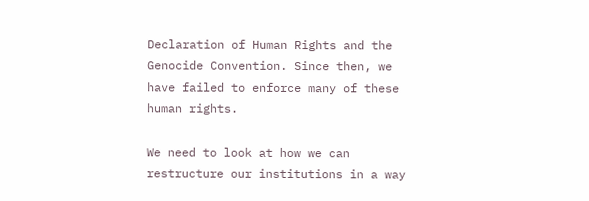Declaration of Human Rights and the Genocide Convention. Since then, we have failed to enforce many of these human rights.

We need to look at how we can restructure our institutions in a way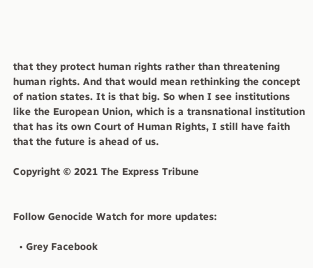that they protect human rights rather than threatening human rights. And that would mean rethinking the concept of nation states. It is that big. So when I see institutions like the European Union, which is a transnational institution that has its own Court of Human Rights, I still have faith that the future is ahead of us.

Copyright © 2021 The Express Tribune


Follow Genocide Watch for more updates:

  • Grey Facebook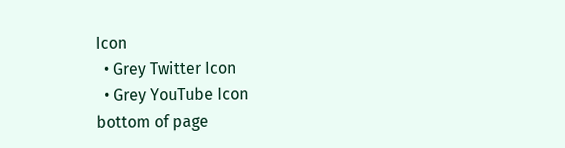Icon
  • Grey Twitter Icon
  • Grey YouTube Icon
bottom of page